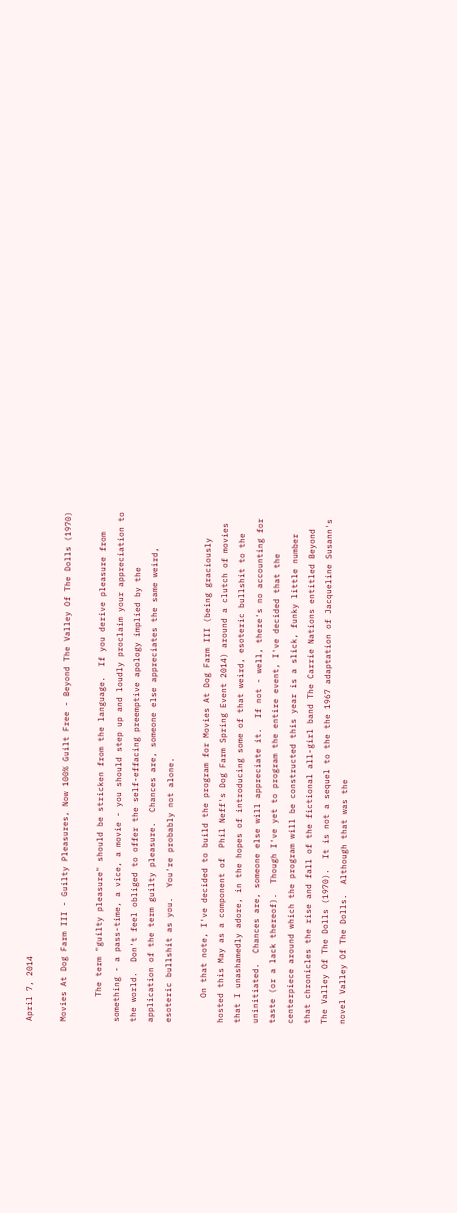April 7, 2014

Movies At Dog Farm III - Guilty Pleasures, Now 100% Guilt Free - Beyond The Valley Of The Dolls (1970)

     The term "guilty pleasure" should be stricken from the language.  If you derive pleasure from something - a pass-time, a vice, a movie - you should step up and loudly proclaim your appreciation to the world.  Don't feel obliged to offer the self-effacing preemptive apology implied by the application of the term guilty pleasure.  Chances are, someone else appreciates the same weird, esoteric bullshit as you.  You're probably not alone.

     On that note, I've decided to build the program for Movies At Dog Farm III (being graciously hosted this May as a component of  Phil Neff's Dog Farm Spring Event 2014) around a clutch of movies that I unashamedly adore, in the hopes of introducing some of that weird, esoteric bullshit to the uninitiated.  Chances are, someone else will appreciate it.  If not - well, there's no accounting for taste (or a lack thereof).  Though I've yet to program the entire event, I've decided that the centerpiece around which the program will be constructed this year is a slick, funky little number that chronicles the rise and fall of the fictional all-girl band The Carrie Nations entitled Beyond The Valley Of The Dolls (1970).  It is not a sequel to the the 1967 adaptation of Jacqueline Susann's novel Valley Of The Dolls.  Although that was the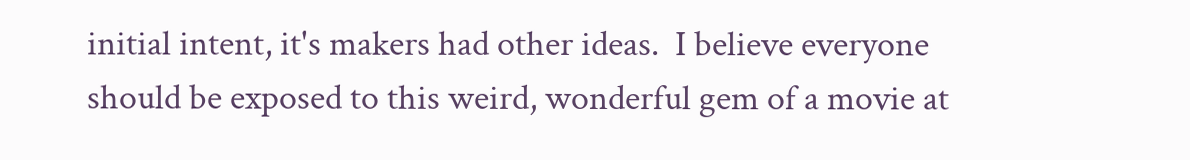initial intent, it's makers had other ideas.  I believe everyone should be exposed to this weird, wonderful gem of a movie at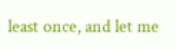least once, and let me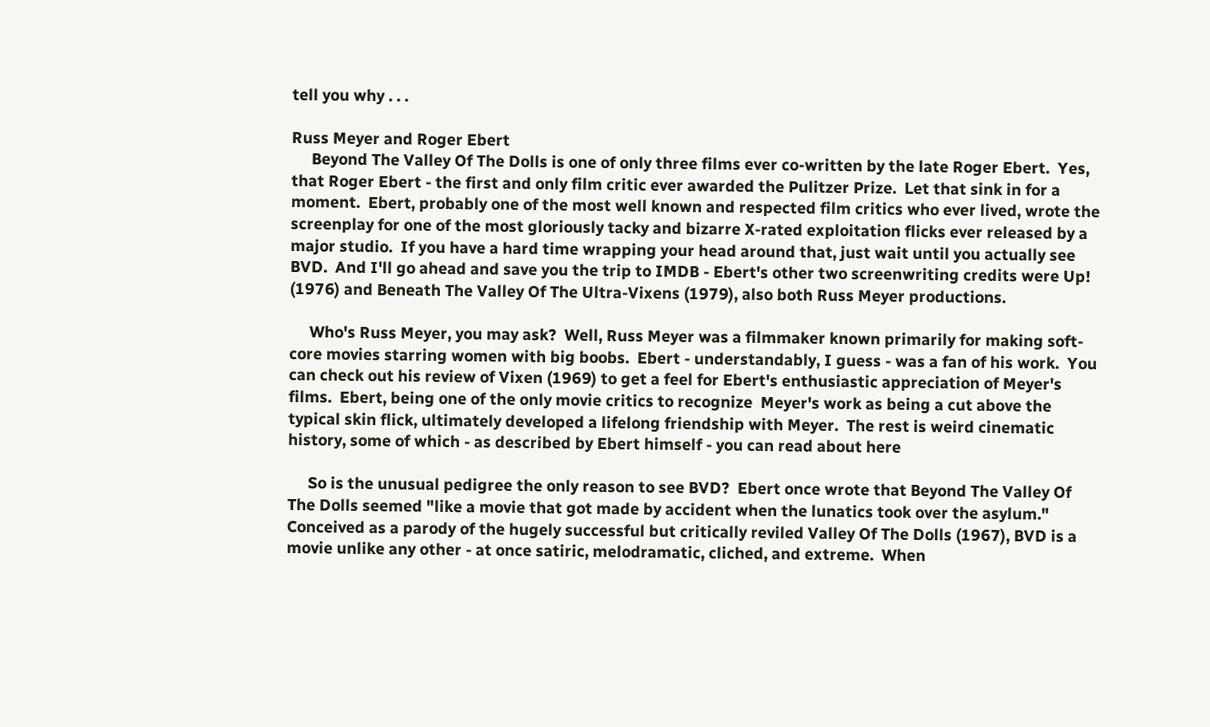tell you why . . .

Russ Meyer and Roger Ebert
     Beyond The Valley Of The Dolls is one of only three films ever co-written by the late Roger Ebert.  Yes, that Roger Ebert - the first and only film critic ever awarded the Pulitzer Prize.  Let that sink in for a moment.  Ebert, probably one of the most well known and respected film critics who ever lived, wrote the screenplay for one of the most gloriously tacky and bizarre X-rated exploitation flicks ever released by a major studio.  If you have a hard time wrapping your head around that, just wait until you actually see BVD.  And I'll go ahead and save you the trip to IMDB - Ebert's other two screenwriting credits were Up! (1976) and Beneath The Valley Of The Ultra-Vixens (1979), also both Russ Meyer productions.

     Who's Russ Meyer, you may ask?  Well, Russ Meyer was a filmmaker known primarily for making soft-core movies starring women with big boobs.  Ebert - understandably, I guess - was a fan of his work.  You can check out his review of Vixen (1969) to get a feel for Ebert's enthusiastic appreciation of Meyer's films.  Ebert, being one of the only movie critics to recognize  Meyer's work as being a cut above the typical skin flick, ultimately developed a lifelong friendship with Meyer.  The rest is weird cinematic history, some of which - as described by Ebert himself - you can read about here

     So is the unusual pedigree the only reason to see BVD?  Ebert once wrote that Beyond The Valley Of The Dolls seemed "like a movie that got made by accident when the lunatics took over the asylum."  Conceived as a parody of the hugely successful but critically reviled Valley Of The Dolls (1967), BVD is a movie unlike any other - at once satiric, melodramatic, cliched, and extreme.  When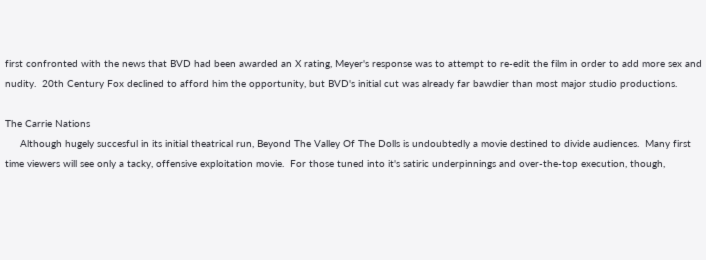first confronted with the news that BVD had been awarded an X rating, Meyer's response was to attempt to re-edit the film in order to add more sex and nudity.  20th Century Fox declined to afford him the opportunity, but BVD's initial cut was already far bawdier than most major studio productions.

The Carrie Nations
     Although hugely succesful in its initial theatrical run, Beyond The Valley Of The Dolls is undoubtedly a movie destined to divide audiences.  Many first time viewers will see only a tacky, offensive exploitation movie.  For those tuned into it's satiric underpinnings and over-the-top execution, though,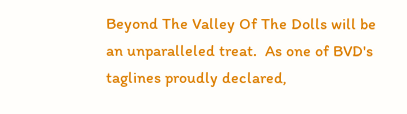Beyond The Valley Of The Dolls will be an unparalleled treat.  As one of BVD's taglines proudly declared,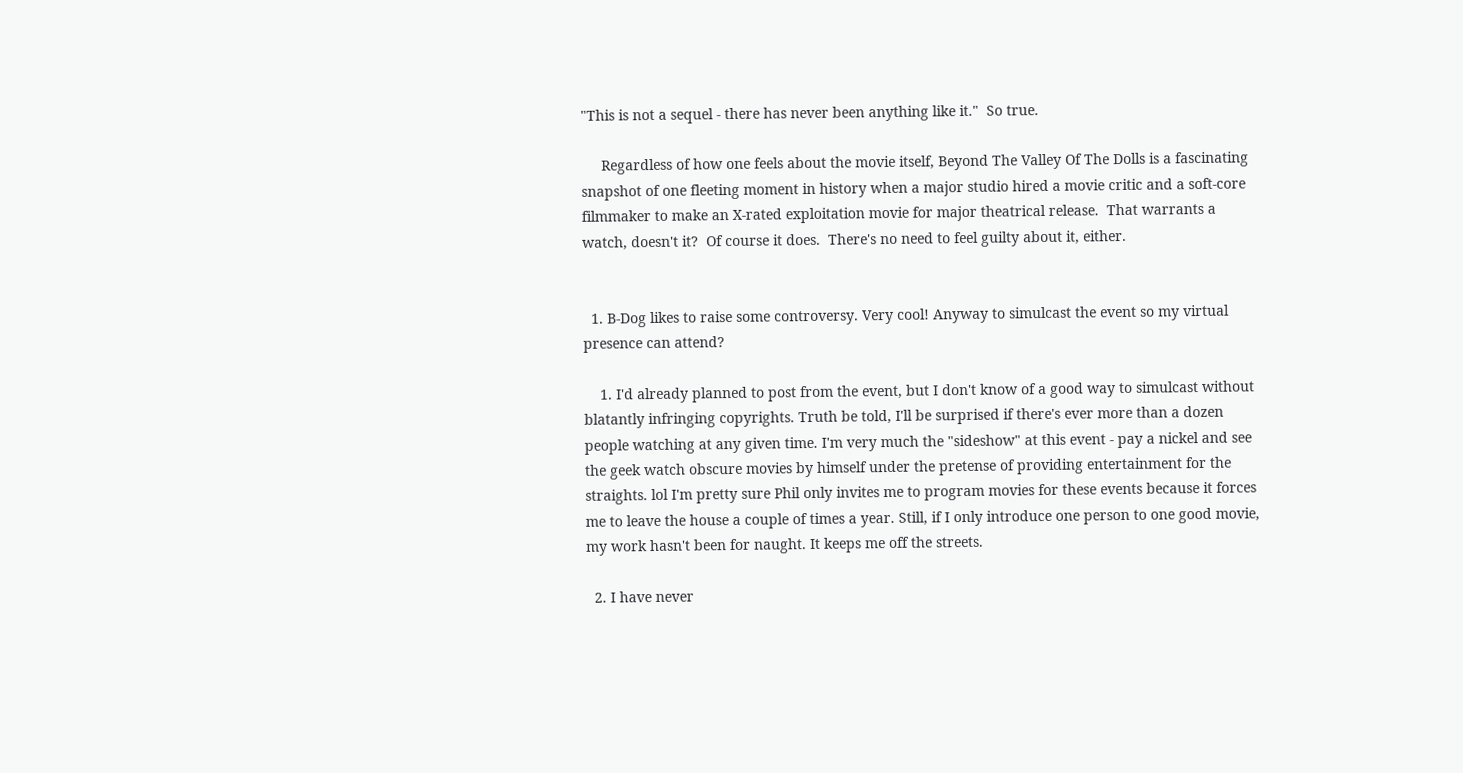"This is not a sequel - there has never been anything like it."  So true.

     Regardless of how one feels about the movie itself, Beyond The Valley Of The Dolls is a fascinating snapshot of one fleeting moment in history when a major studio hired a movie critic and a soft-core filmmaker to make an X-rated exploitation movie for major theatrical release.  That warrants a watch, doesn't it?  Of course it does.  There's no need to feel guilty about it, either.


  1. B-Dog likes to raise some controversy. Very cool! Anyway to simulcast the event so my virtual presence can attend?

    1. I'd already planned to post from the event, but I don't know of a good way to simulcast without blatantly infringing copyrights. Truth be told, I'll be surprised if there's ever more than a dozen people watching at any given time. I'm very much the "sideshow" at this event - pay a nickel and see the geek watch obscure movies by himself under the pretense of providing entertainment for the straights. lol I'm pretty sure Phil only invites me to program movies for these events because it forces me to leave the house a couple of times a year. Still, if I only introduce one person to one good movie, my work hasn't been for naught. It keeps me off the streets.

  2. I have never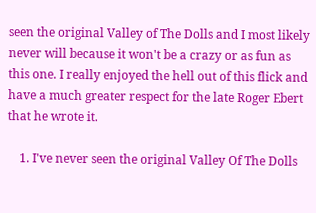seen the original Valley of The Dolls and I most likely never will because it won't be a crazy or as fun as this one. I really enjoyed the hell out of this flick and have a much greater respect for the late Roger Ebert that he wrote it.

    1. I've never seen the original Valley Of The Dolls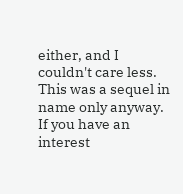either, and I couldn't care less. This was a sequel in name only anyway. If you have an interest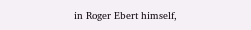in Roger Ebert himself,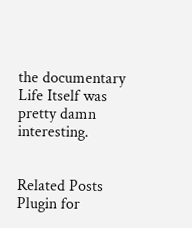the documentary Life Itself was pretty damn interesting.


Related Posts Plugin for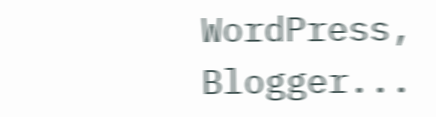WordPress, Blogger...